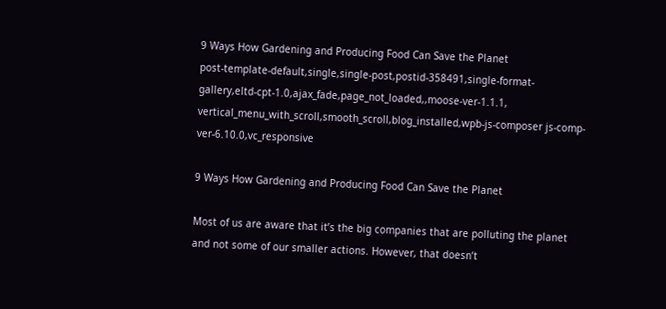9 Ways How Gardening and Producing Food Can Save the Planet
post-template-default,single,single-post,postid-358491,single-format-gallery,eltd-cpt-1.0,ajax_fade,page_not_loaded,,moose-ver-1.1.1, vertical_menu_with_scroll,smooth_scroll,blog_installed,wpb-js-composer js-comp-ver-6.10.0,vc_responsive

9 Ways How Gardening and Producing Food Can Save the Planet

Most of us are aware that it’s the big companies that are polluting the planet and not some of our smaller actions. However, that doesn’t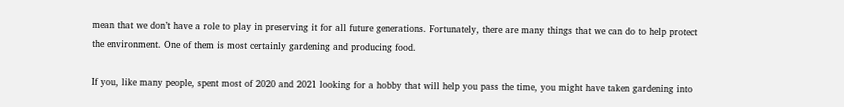mean that we don’t have a role to play in preserving it for all future generations. Fortunately, there are many things that we can do to help protect the environment. One of them is most certainly gardening and producing food.

If you, like many people, spent most of 2020 and 2021 looking for a hobby that will help you pass the time, you might have taken gardening into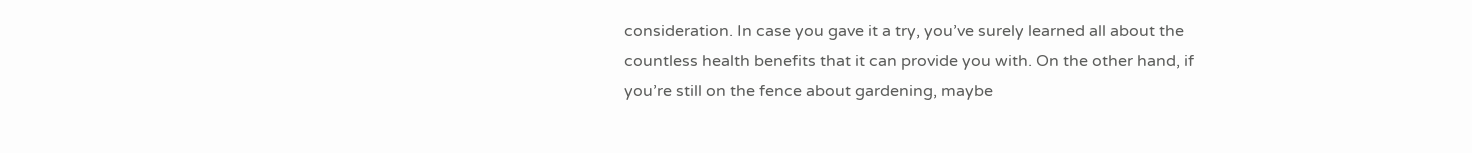consideration. In case you gave it a try, you’ve surely learned all about the countless health benefits that it can provide you with. On the other hand, if you’re still on the fence about gardening, maybe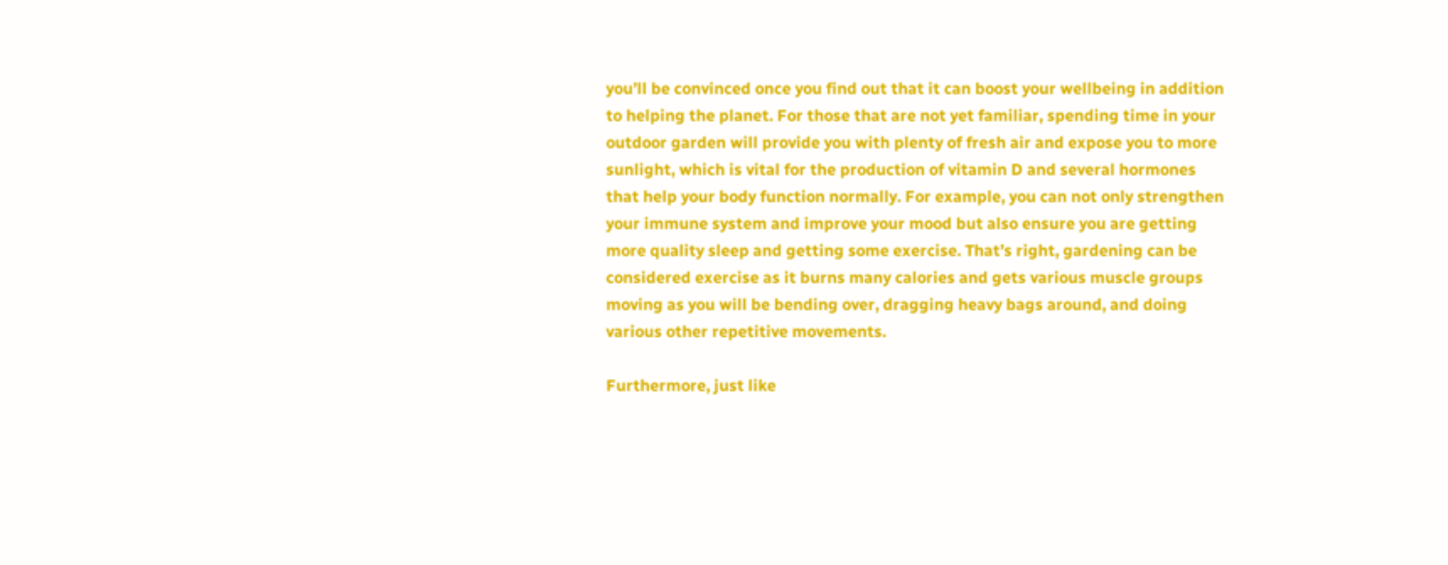you’ll be convinced once you find out that it can boost your wellbeing in addition to helping the planet. For those that are not yet familiar, spending time in your outdoor garden will provide you with plenty of fresh air and expose you to more sunlight, which is vital for the production of vitamin D and several hormones that help your body function normally. For example, you can not only strengthen your immune system and improve your mood but also ensure you are getting more quality sleep and getting some exercise. That’s right, gardening can be considered exercise as it burns many calories and gets various muscle groups moving as you will be bending over, dragging heavy bags around, and doing various other repetitive movements.

Furthermore, just like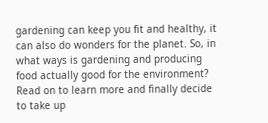gardening can keep you fit and healthy, it can also do wonders for the planet. So, in what ways is gardening and producing food actually good for the environment? Read on to learn more and finally decide to take up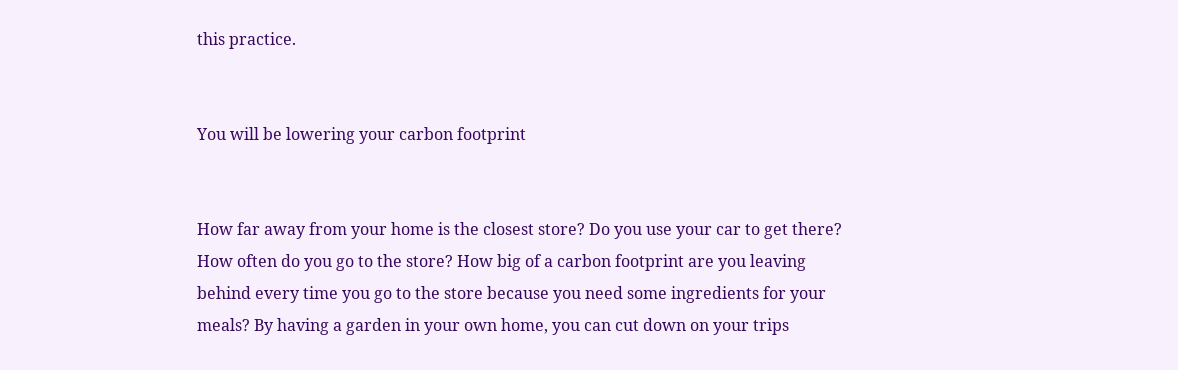this practice.


You will be lowering your carbon footprint


How far away from your home is the closest store? Do you use your car to get there? How often do you go to the store? How big of a carbon footprint are you leaving behind every time you go to the store because you need some ingredients for your meals? By having a garden in your own home, you can cut down on your trips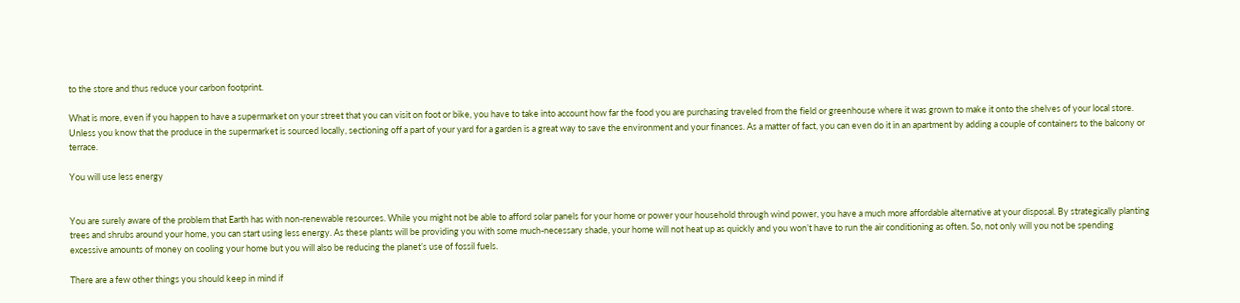to the store and thus reduce your carbon footprint.

What is more, even if you happen to have a supermarket on your street that you can visit on foot or bike, you have to take into account how far the food you are purchasing traveled from the field or greenhouse where it was grown to make it onto the shelves of your local store. Unless you know that the produce in the supermarket is sourced locally, sectioning off a part of your yard for a garden is a great way to save the environment and your finances. As a matter of fact, you can even do it in an apartment by adding a couple of containers to the balcony or terrace.

You will use less energy


You are surely aware of the problem that Earth has with non-renewable resources. While you might not be able to afford solar panels for your home or power your household through wind power, you have a much more affordable alternative at your disposal. By strategically planting trees and shrubs around your home, you can start using less energy. As these plants will be providing you with some much-necessary shade, your home will not heat up as quickly and you won’t have to run the air conditioning as often. So, not only will you not be spending excessive amounts of money on cooling your home but you will also be reducing the planet’s use of fossil fuels.

There are a few other things you should keep in mind if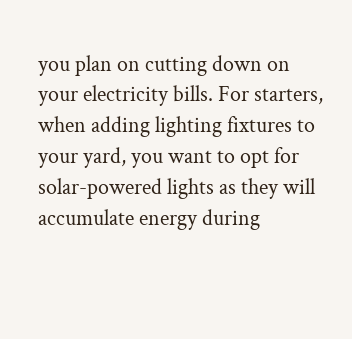you plan on cutting down on your electricity bills. For starters, when adding lighting fixtures to your yard, you want to opt for solar-powered lights as they will accumulate energy during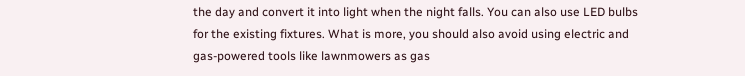the day and convert it into light when the night falls. You can also use LED bulbs for the existing fixtures. What is more, you should also avoid using electric and gas-powered tools like lawnmowers as gas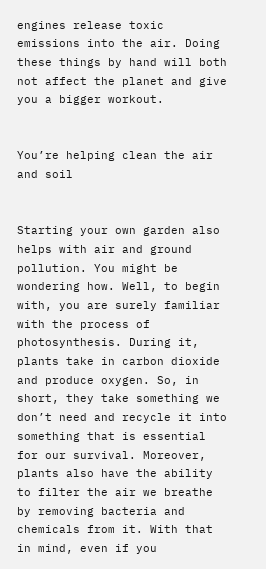engines release toxic emissions into the air. Doing these things by hand will both not affect the planet and give you a bigger workout.


You’re helping clean the air and soil


Starting your own garden also helps with air and ground pollution. You might be wondering how. Well, to begin with, you are surely familiar with the process of photosynthesis. During it, plants take in carbon dioxide and produce oxygen. So, in short, they take something we don’t need and recycle it into something that is essential for our survival. Moreover, plants also have the ability to filter the air we breathe by removing bacteria and chemicals from it. With that in mind, even if you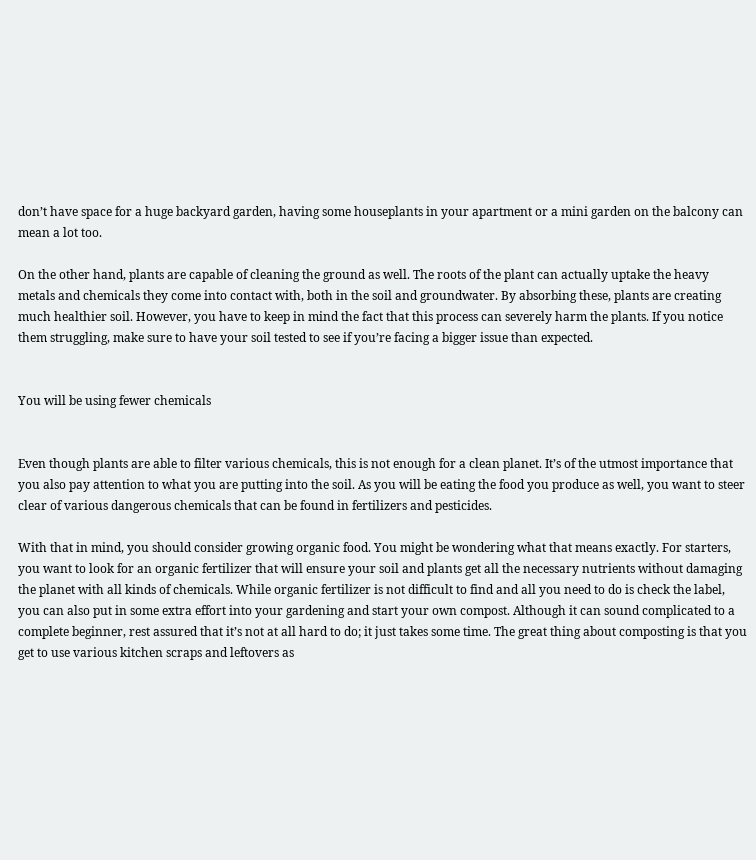don’t have space for a huge backyard garden, having some houseplants in your apartment or a mini garden on the balcony can mean a lot too.

On the other hand, plants are capable of cleaning the ground as well. The roots of the plant can actually uptake the heavy metals and chemicals they come into contact with, both in the soil and groundwater. By absorbing these, plants are creating much healthier soil. However, you have to keep in mind the fact that this process can severely harm the plants. If you notice them struggling, make sure to have your soil tested to see if you’re facing a bigger issue than expected.


You will be using fewer chemicals


Even though plants are able to filter various chemicals, this is not enough for a clean planet. It’s of the utmost importance that you also pay attention to what you are putting into the soil. As you will be eating the food you produce as well, you want to steer clear of various dangerous chemicals that can be found in fertilizers and pesticides.

With that in mind, you should consider growing organic food. You might be wondering what that means exactly. For starters, you want to look for an organic fertilizer that will ensure your soil and plants get all the necessary nutrients without damaging the planet with all kinds of chemicals. While organic fertilizer is not difficult to find and all you need to do is check the label, you can also put in some extra effort into your gardening and start your own compost. Although it can sound complicated to a complete beginner, rest assured that it’s not at all hard to do; it just takes some time. The great thing about composting is that you get to use various kitchen scraps and leftovers as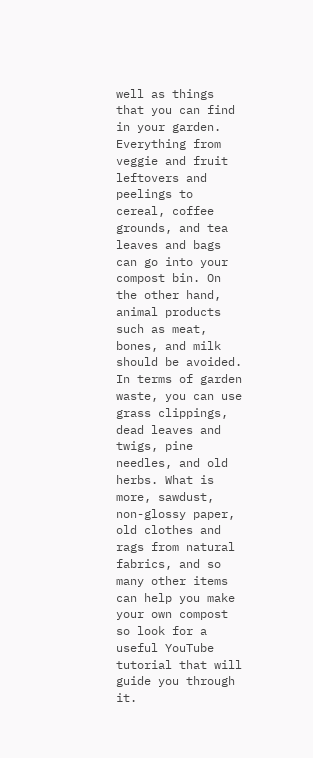well as things that you can find in your garden. Everything from veggie and fruit leftovers and peelings to cereal, coffee grounds, and tea leaves and bags can go into your compost bin. On the other hand, animal products such as meat, bones, and milk should be avoided. In terms of garden waste, you can use grass clippings, dead leaves and twigs, pine needles, and old herbs. What is more, sawdust, non-glossy paper, old clothes and rags from natural fabrics, and so many other items can help you make your own compost so look for a useful YouTube tutorial that will guide you through it.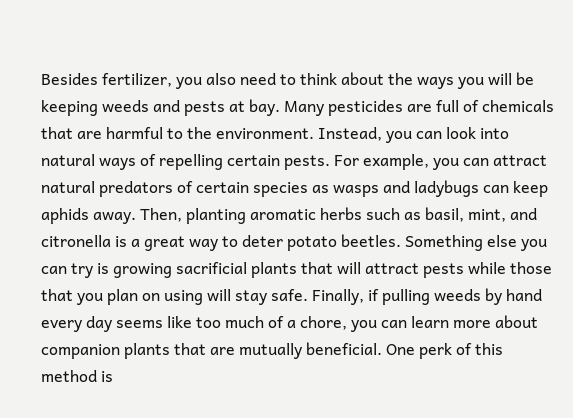Besides fertilizer, you also need to think about the ways you will be keeping weeds and pests at bay. Many pesticides are full of chemicals that are harmful to the environment. Instead, you can look into natural ways of repelling certain pests. For example, you can attract natural predators of certain species as wasps and ladybugs can keep aphids away. Then, planting aromatic herbs such as basil, mint, and citronella is a great way to deter potato beetles. Something else you can try is growing sacrificial plants that will attract pests while those that you plan on using will stay safe. Finally, if pulling weeds by hand every day seems like too much of a chore, you can learn more about companion plants that are mutually beneficial. One perk of this method is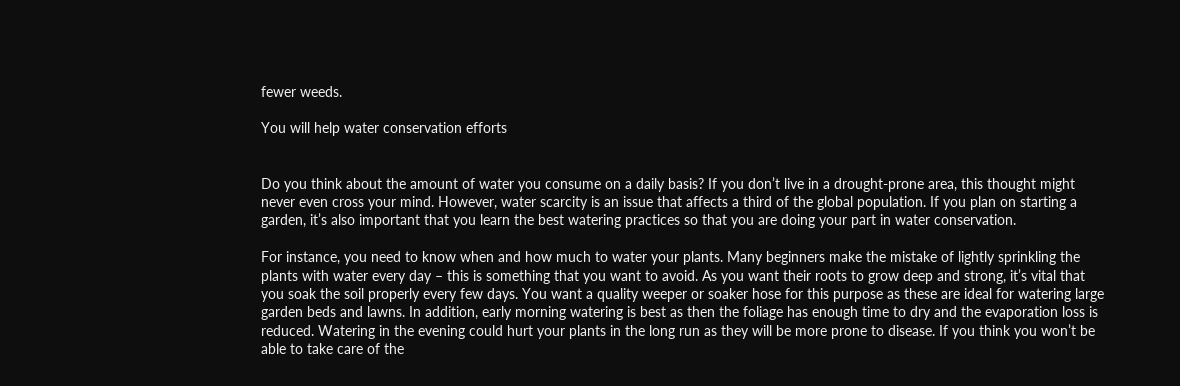fewer weeds.

You will help water conservation efforts


Do you think about the amount of water you consume on a daily basis? If you don’t live in a drought-prone area, this thought might never even cross your mind. However, water scarcity is an issue that affects a third of the global population. If you plan on starting a garden, it’s also important that you learn the best watering practices so that you are doing your part in water conservation.

For instance, you need to know when and how much to water your plants. Many beginners make the mistake of lightly sprinkling the plants with water every day – this is something that you want to avoid. As you want their roots to grow deep and strong, it’s vital that you soak the soil properly every few days. You want a quality weeper or soaker hose for this purpose as these are ideal for watering large garden beds and lawns. In addition, early morning watering is best as then the foliage has enough time to dry and the evaporation loss is reduced. Watering in the evening could hurt your plants in the long run as they will be more prone to disease. If you think you won’t be able to take care of the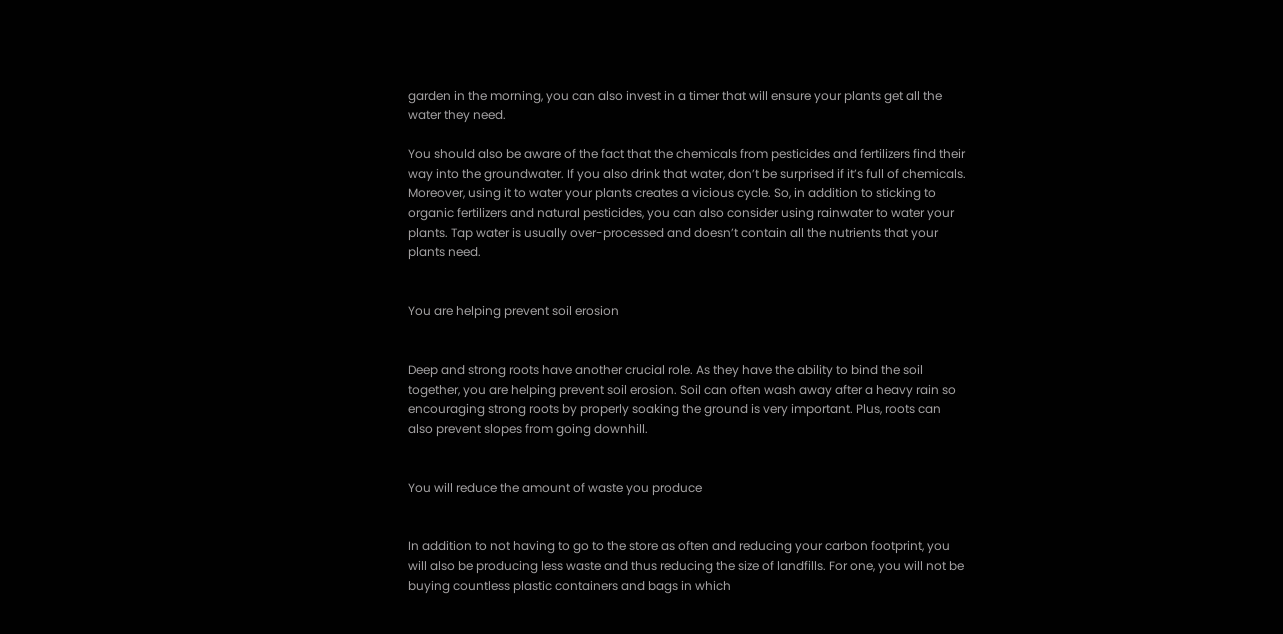garden in the morning, you can also invest in a timer that will ensure your plants get all the water they need.

You should also be aware of the fact that the chemicals from pesticides and fertilizers find their way into the groundwater. If you also drink that water, don’t be surprised if it’s full of chemicals. Moreover, using it to water your plants creates a vicious cycle. So, in addition to sticking to organic fertilizers and natural pesticides, you can also consider using rainwater to water your plants. Tap water is usually over-processed and doesn’t contain all the nutrients that your plants need.


You are helping prevent soil erosion


Deep and strong roots have another crucial role. As they have the ability to bind the soil together, you are helping prevent soil erosion. Soil can often wash away after a heavy rain so encouraging strong roots by properly soaking the ground is very important. Plus, roots can also prevent slopes from going downhill.


You will reduce the amount of waste you produce


In addition to not having to go to the store as often and reducing your carbon footprint, you will also be producing less waste and thus reducing the size of landfills. For one, you will not be buying countless plastic containers and bags in which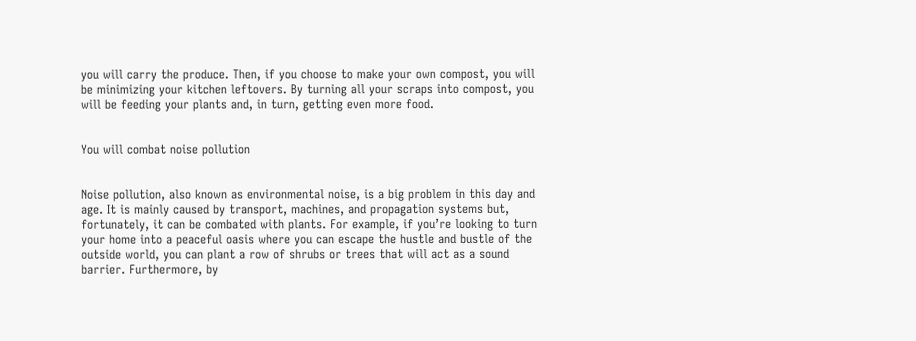you will carry the produce. Then, if you choose to make your own compost, you will be minimizing your kitchen leftovers. By turning all your scraps into compost, you will be feeding your plants and, in turn, getting even more food.


You will combat noise pollution


Noise pollution, also known as environmental noise, is a big problem in this day and age. It is mainly caused by transport, machines, and propagation systems but, fortunately, it can be combated with plants. For example, if you’re looking to turn your home into a peaceful oasis where you can escape the hustle and bustle of the outside world, you can plant a row of shrubs or trees that will act as a sound barrier. Furthermore, by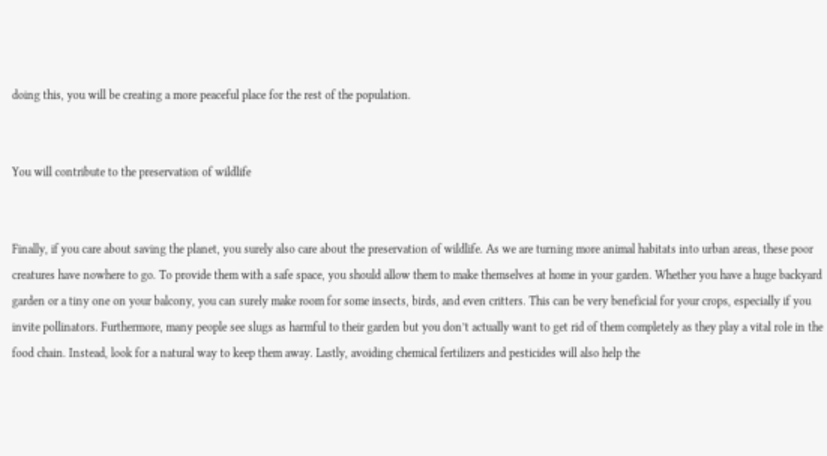doing this, you will be creating a more peaceful place for the rest of the population.


You will contribute to the preservation of wildlife


Finally, if you care about saving the planet, you surely also care about the preservation of wildlife. As we are turning more animal habitats into urban areas, these poor creatures have nowhere to go. To provide them with a safe space, you should allow them to make themselves at home in your garden. Whether you have a huge backyard garden or a tiny one on your balcony, you can surely make room for some insects, birds, and even critters. This can be very beneficial for your crops, especially if you invite pollinators. Furthermore, many people see slugs as harmful to their garden but you don’t actually want to get rid of them completely as they play a vital role in the food chain. Instead, look for a natural way to keep them away. Lastly, avoiding chemical fertilizers and pesticides will also help the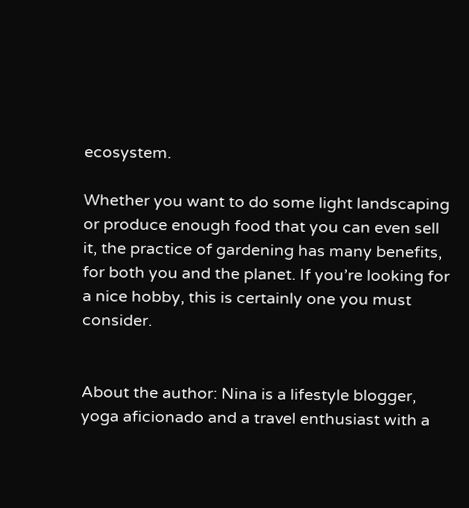ecosystem.

Whether you want to do some light landscaping or produce enough food that you can even sell it, the practice of gardening has many benefits, for both you and the planet. If you’re looking for a nice hobby, this is certainly one you must consider.


About the author: Nina is a lifestyle blogger, yoga aficionado and a travel enthusiast with a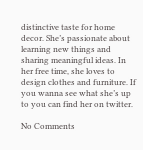distinctive taste for home decor. She’s passionate about learning new things and sharing meaningful ideas. In her free time, she loves to design clothes and furniture. If you wanna see what she’s up to you can find her on twitter.

No Comments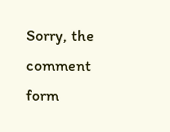Sorry, the comment form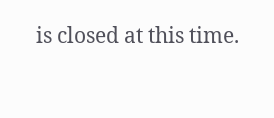is closed at this time.